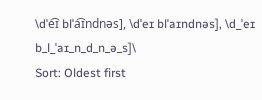\dˈe͡ɪ blˈa͡ɪndnəs], \dˈeɪ blˈaɪndnəs], \d_ˈeɪ b_l_ˈaɪ_n_d_n_ə_s]\
Sort: Oldest first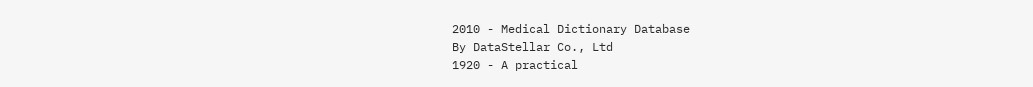2010 - Medical Dictionary Database
By DataStellar Co., Ltd
1920 - A practical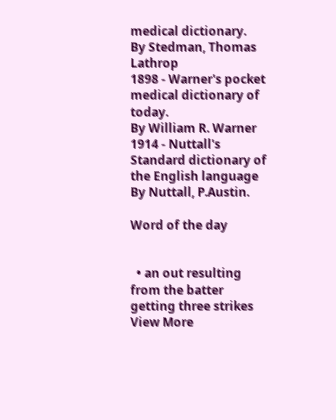medical dictionary.
By Stedman, Thomas Lathrop
1898 - Warner's pocket medical dictionary of today.
By William R. Warner
1914 - Nuttall's Standard dictionary of the English language
By Nuttall, P.Austin.

Word of the day


  • an out resulting from the batter getting three strikes
View More